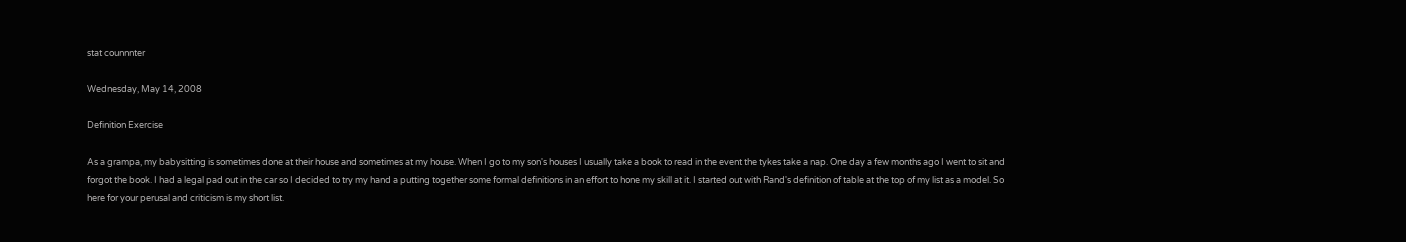stat counnnter

Wednesday, May 14, 2008

Definition Exercise

As a grampa, my babysitting is sometimes done at their house and sometimes at my house. When I go to my son's houses I usually take a book to read in the event the tykes take a nap. One day a few months ago I went to sit and forgot the book. I had a legal pad out in the car so I decided to try my hand a putting together some formal definitions in an effort to hone my skill at it. I started out with Rand's definition of table at the top of my list as a model. So here for your perusal and criticism is my short list.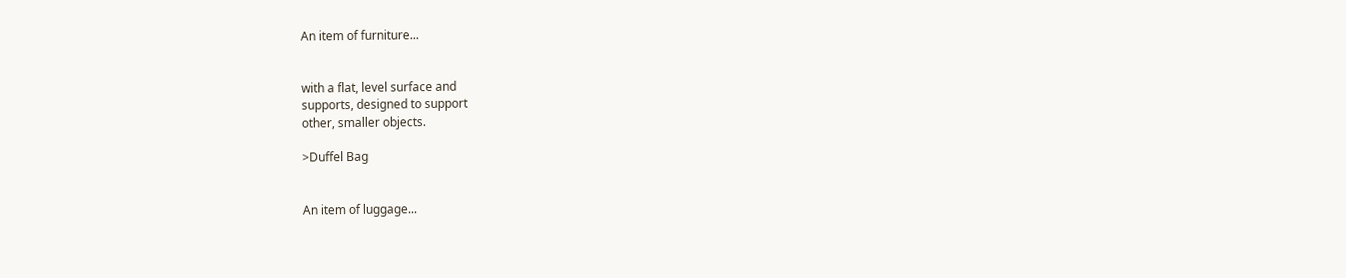An item of furniture...


with a flat, level surface and
supports, designed to support
other, smaller objects.

>Duffel Bag


An item of luggage...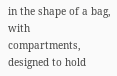in the shape of a bag, with
compartments, designed to hold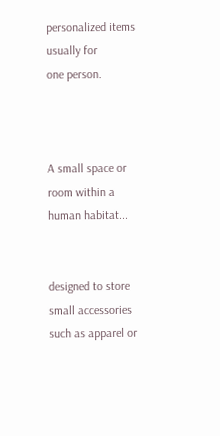personalized items usually for
one person.



A small space or room within a human habitat...


designed to store small accessories such as apparel or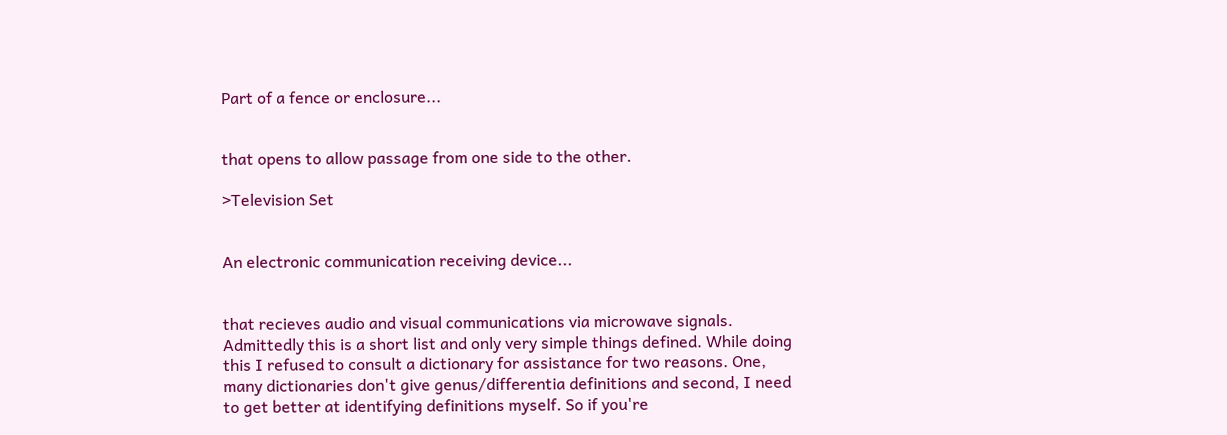Part of a fence or enclosure...


that opens to allow passage from one side to the other.

>Television Set


An electronic communication receiving device...


that recieves audio and visual communications via microwave signals.
Admittedly this is a short list and only very simple things defined. While doing this I refused to consult a dictionary for assistance for two reasons. One, many dictionaries don't give genus/differentia definitions and second, I need to get better at identifying definitions myself. So if you're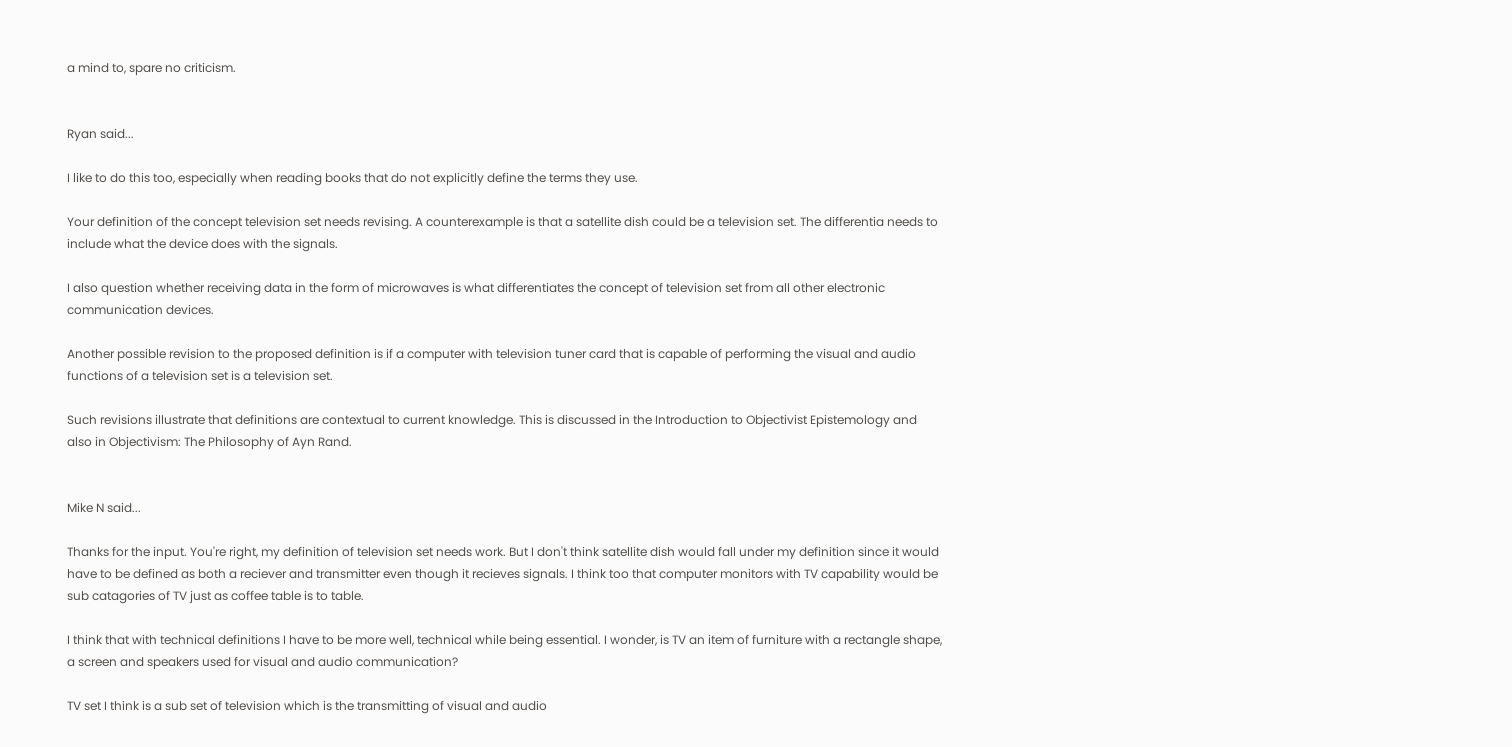a mind to, spare no criticism.


Ryan said...

I like to do this too, especially when reading books that do not explicitly define the terms they use.

Your definition of the concept television set needs revising. A counterexample is that a satellite dish could be a television set. The differentia needs to include what the device does with the signals.

I also question whether receiving data in the form of microwaves is what differentiates the concept of television set from all other electronic communication devices.

Another possible revision to the proposed definition is if a computer with television tuner card that is capable of performing the visual and audio functions of a television set is a television set.

Such revisions illustrate that definitions are contextual to current knowledge. This is discussed in the Introduction to Objectivist Epistemology and also in Objectivism: The Philosophy of Ayn Rand.


Mike N said...

Thanks for the input. You're right, my definition of television set needs work. But I don't think satellite dish would fall under my definition since it would have to be defined as both a reciever and transmitter even though it recieves signals. I think too that computer monitors with TV capability would be sub catagories of TV just as coffee table is to table.

I think that with technical definitions I have to be more well, technical while being essential. I wonder, is TV an item of furniture with a rectangle shape, a screen and speakers used for visual and audio communication?

TV set I think is a sub set of television which is the transmitting of visual and audio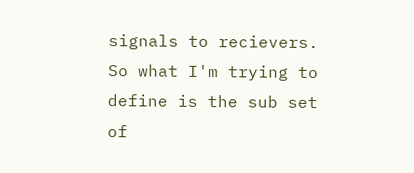signals to recievers. So what I'm trying to define is the sub set of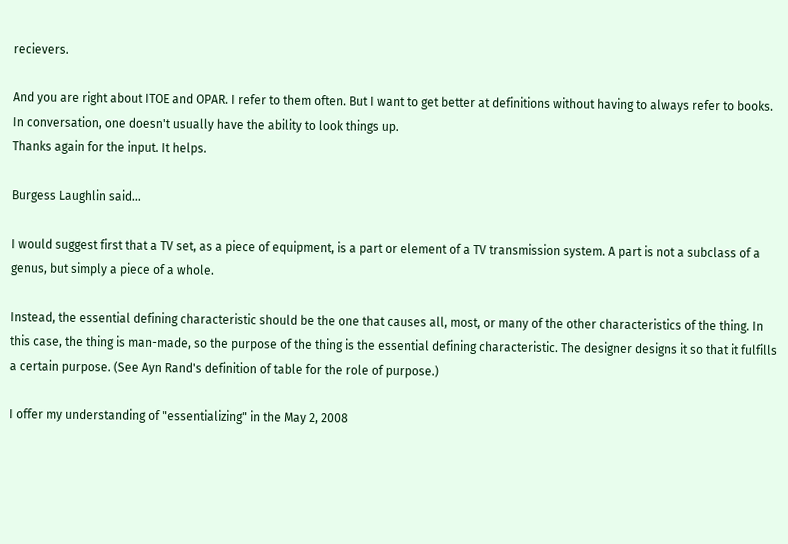recievers.

And you are right about ITOE and OPAR. I refer to them often. But I want to get better at definitions without having to always refer to books. In conversation, one doesn't usually have the ability to look things up.
Thanks again for the input. It helps.

Burgess Laughlin said...

I would suggest first that a TV set, as a piece of equipment, is a part or element of a TV transmission system. A part is not a subclass of a genus, but simply a piece of a whole.

Instead, the essential defining characteristic should be the one that causes all, most, or many of the other characteristics of the thing. In this case, the thing is man-made, so the purpose of the thing is the essential defining characteristic. The designer designs it so that it fulfills a certain purpose. (See Ayn Rand's definition of table for the role of purpose.)

I offer my understanding of "essentializing" in the May 2, 2008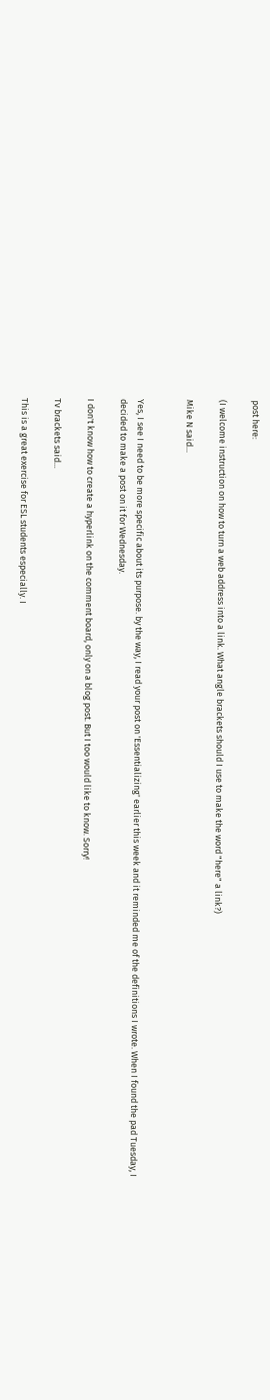post here:

(I welcome instruction on how to turn a web address into a link. What angle brackets should I use to make the word "here" a link?)

Mike N said...


Yes, I see I need to be more specific about its purpose. by the way, I read your post on 'Essentializing' earlier this week and it reminded me of the definitions I wrote. When I found the pad Tuesday, I decided to make a post on it for Wednesday.

I don't know how to create a hyperlink on the comment board, only on a blog post. But I too would like to know. Sorry!

Tv brackets said...

This is a great exercise for ESL students especially. I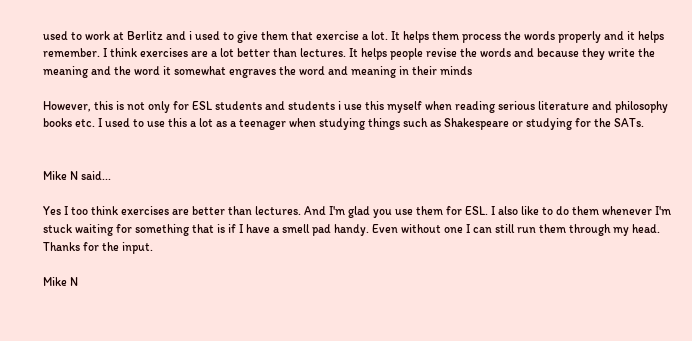used to work at Berlitz and i used to give them that exercise a lot. It helps them process the words properly and it helps remember. I think exercises are a lot better than lectures. It helps people revise the words and because they write the meaning and the word it somewhat engraves the word and meaning in their minds

However, this is not only for ESL students and students i use this myself when reading serious literature and philosophy books etc. I used to use this a lot as a teenager when studying things such as Shakespeare or studying for the SATs.


Mike N said...

Yes I too think exercises are better than lectures. And I'm glad you use them for ESL. I also like to do them whenever I'm stuck waiting for something that is if I have a smell pad handy. Even without one I can still run them through my head. Thanks for the input.

Mike N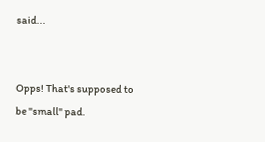said...


Opps! That's supposed to be "small" pad.